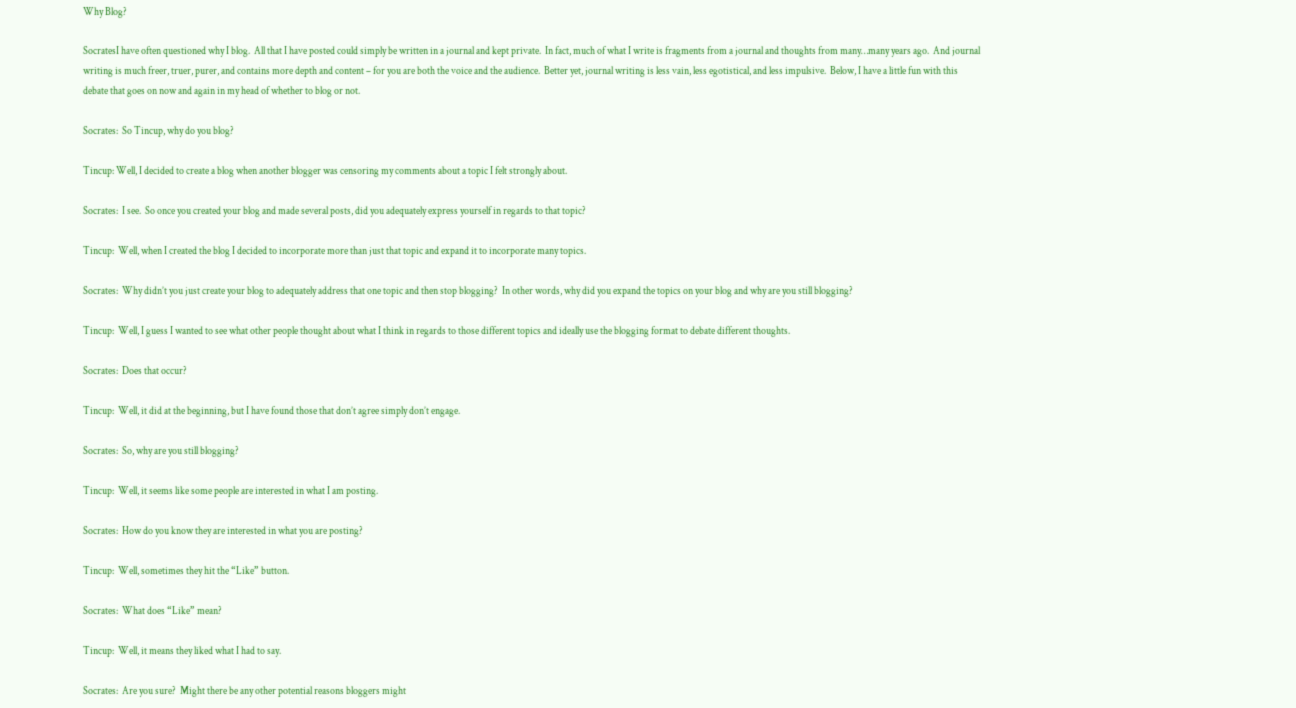Why Blog?

SocratesI have often questioned why I blog.  All that I have posted could simply be written in a journal and kept private.  In fact, much of what I write is fragments from a journal and thoughts from many…many years ago.  And journal writing is much freer, truer, purer, and contains more depth and content – for you are both the voice and the audience.  Better yet, journal writing is less vain, less egotistical, and less impulsive.  Below, I have a little fun with this debate that goes on now and again in my head of whether to blog or not.

Socrates:  So Tincup, why do you blog?

Tincup: Well, I decided to create a blog when another blogger was censoring my comments about a topic I felt strongly about.

Socrates:  I see.  So once you created your blog and made several posts, did you adequately express yourself in regards to that topic?

Tincup:  Well, when I created the blog I decided to incorporate more than just that topic and expand it to incorporate many topics.

Socrates:  Why didn’t you just create your blog to adequately address that one topic and then stop blogging?  In other words, why did you expand the topics on your blog and why are you still blogging?

Tincup:  Well, I guess I wanted to see what other people thought about what I think in regards to those different topics and ideally use the blogging format to debate different thoughts.

Socrates:  Does that occur?

Tincup:  Well, it did at the beginning, but I have found those that don’t agree simply don’t engage.

Socrates:  So, why are you still blogging?

Tincup:  Well, it seems like some people are interested in what I am posting.

Socrates:  How do you know they are interested in what you are posting?

Tincup:  Well, sometimes they hit the “Like” button.

Socrates:  What does “Like” mean?

Tincup:  Well, it means they liked what I had to say.

Socrates:  Are you sure?  Might there be any other potential reasons bloggers might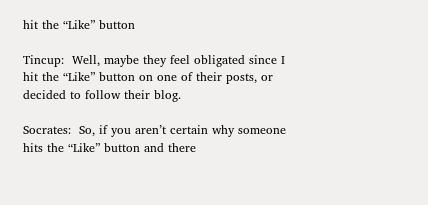hit the “Like” button

Tincup:  Well, maybe they feel obligated since I hit the “Like” button on one of their posts, or decided to follow their blog.

Socrates:  So, if you aren’t certain why someone hits the “Like” button and there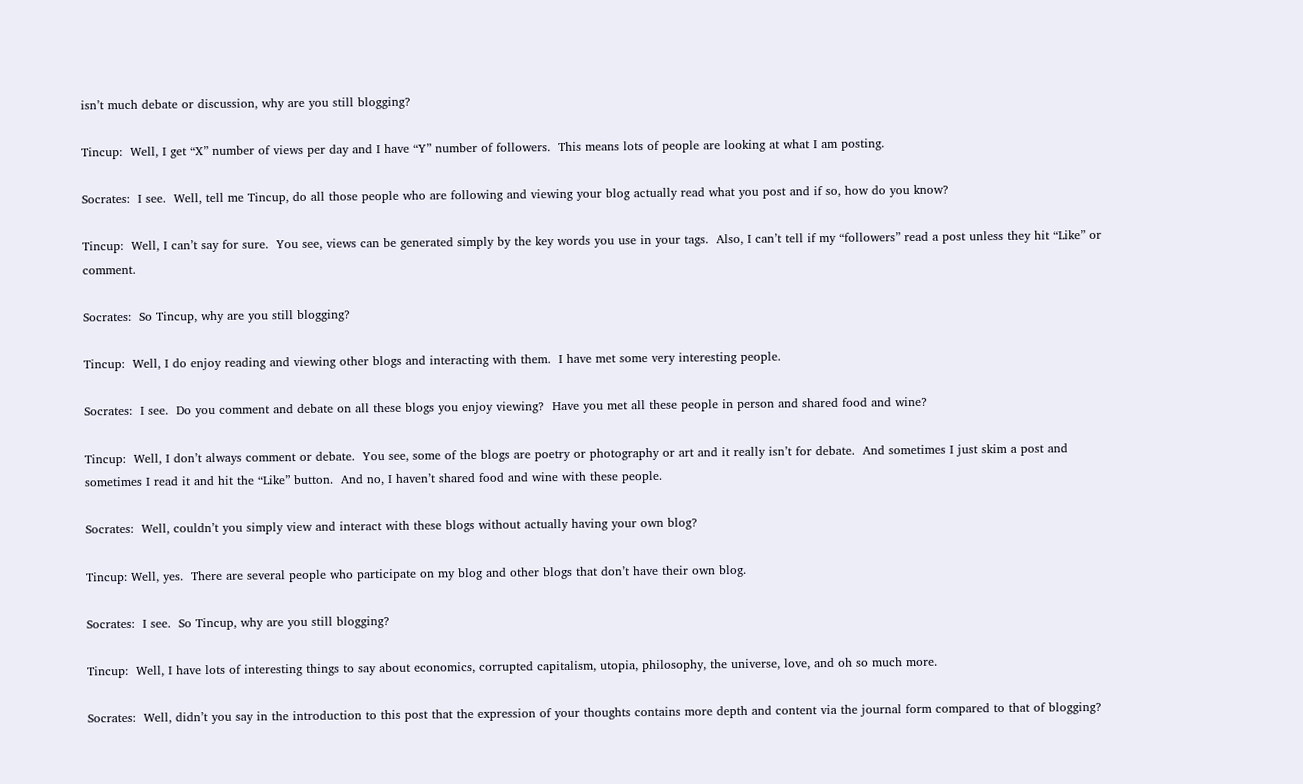isn’t much debate or discussion, why are you still blogging?

Tincup:  Well, I get “X” number of views per day and I have “Y” number of followers.  This means lots of people are looking at what I am posting.

Socrates:  I see.  Well, tell me Tincup, do all those people who are following and viewing your blog actually read what you post and if so, how do you know?

Tincup:  Well, I can’t say for sure.  You see, views can be generated simply by the key words you use in your tags.  Also, I can’t tell if my “followers” read a post unless they hit “Like” or comment.

Socrates:  So Tincup, why are you still blogging?

Tincup:  Well, I do enjoy reading and viewing other blogs and interacting with them.  I have met some very interesting people.

Socrates:  I see.  Do you comment and debate on all these blogs you enjoy viewing?  Have you met all these people in person and shared food and wine?

Tincup:  Well, I don’t always comment or debate.  You see, some of the blogs are poetry or photography or art and it really isn’t for debate.  And sometimes I just skim a post and sometimes I read it and hit the “Like” button.  And no, I haven’t shared food and wine with these people.

Socrates:  Well, couldn’t you simply view and interact with these blogs without actually having your own blog?

Tincup: Well, yes.  There are several people who participate on my blog and other blogs that don’t have their own blog.

Socrates:  I see.  So Tincup, why are you still blogging?

Tincup:  Well, I have lots of interesting things to say about economics, corrupted capitalism, utopia, philosophy, the universe, love, and oh so much more.

Socrates:  Well, didn’t you say in the introduction to this post that the expression of your thoughts contains more depth and content via the journal form compared to that of blogging?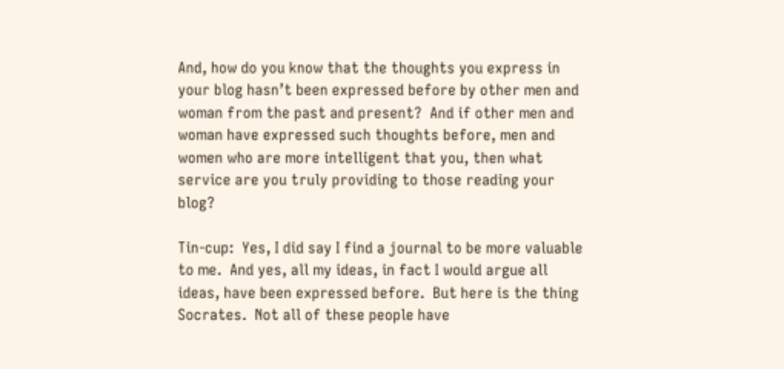And, how do you know that the thoughts you express in your blog hasn’t been expressed before by other men and woman from the past and present?  And if other men and woman have expressed such thoughts before, men and women who are more intelligent that you, then what service are you truly providing to those reading your blog?

Tin-cup:  Yes, I did say I find a journal to be more valuable to me.  And yes, all my ideas, in fact I would argue all ideas, have been expressed before.  But here is the thing Socrates.  Not all of these people have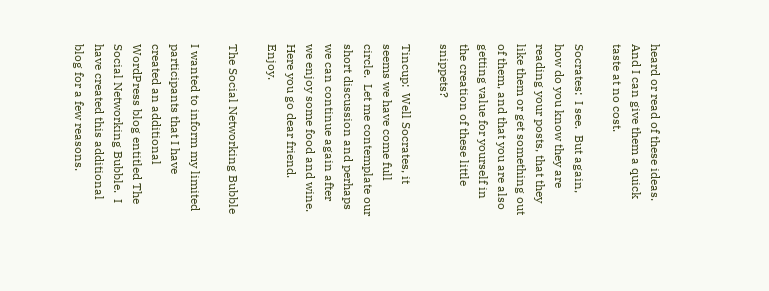heard or read of these ideas.  And I can give them a quick taste at no cost.

Socrates:  I see.  But again, how do you know they are reading your posts, that they like them or get something out of them, and that you are also getting value for yourself in the creation of these little snippets?

Tincup:  Well Socrates, it seems we have come full circle.  Let me contemplate our short discussion and perhaps we can continue again after we enjoy some food and wine.  Here you go dear friend.  Enjoy.

The Social Networking Bubble

I wanted to inform my limited participants that I have created an additional WordPress blog entitled The Social Networking Bubble.  I have created this additional blog for a few reasons.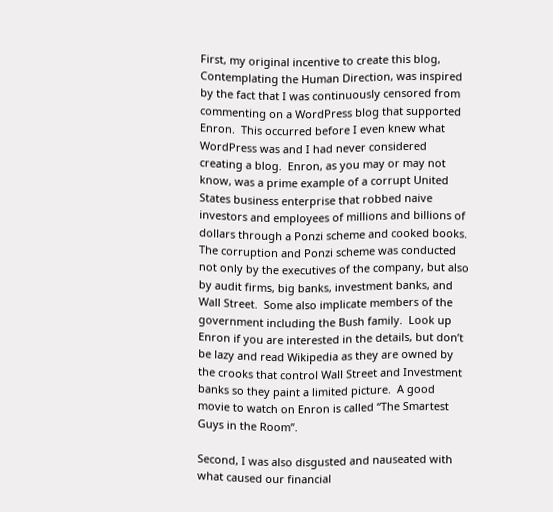First, my original incentive to create this blog, Contemplating the Human Direction, was inspired by the fact that I was continuously censored from commenting on a WordPress blog that supported Enron.  This occurred before I even knew what WordPress was and I had never considered creating a blog.  Enron, as you may or may not know, was a prime example of a corrupt United States business enterprise that robbed naive investors and employees of millions and billions of dollars through a Ponzi scheme and cooked books.  The corruption and Ponzi scheme was conducted not only by the executives of the company, but also by audit firms, big banks, investment banks, and Wall Street.  Some also implicate members of the government including the Bush family.  Look up Enron if you are interested in the details, but don’t be lazy and read Wikipedia as they are owned by the crooks that control Wall Street and Investment banks so they paint a limited picture.  A good movie to watch on Enron is called “The Smartest Guys in the Room”.

Second, I was also disgusted and nauseated with what caused our financial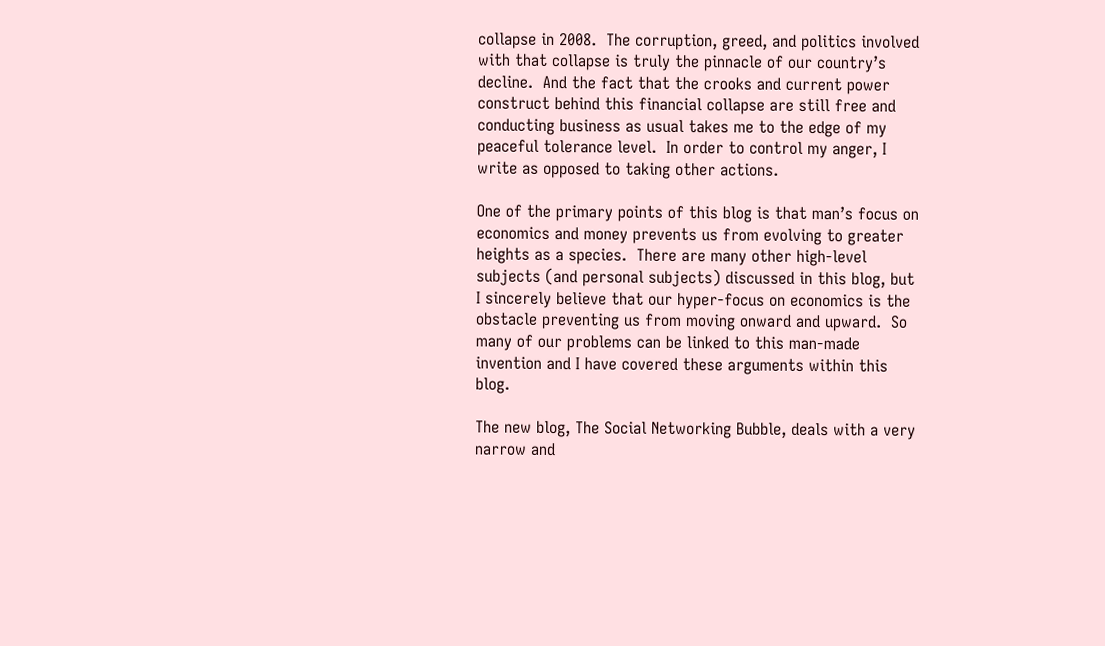collapse in 2008.  The corruption, greed, and politics involved with that collapse is truly the pinnacle of our country’s decline.  And the fact that the crooks and current power construct behind this financial collapse are still free and conducting business as usual takes me to the edge of my peaceful tolerance level.  In order to control my anger, I write as opposed to taking other actions.

One of the primary points of this blog is that man’s focus on economics and money prevents us from evolving to greater heights as a species.  There are many other high-level subjects (and personal subjects) discussed in this blog, but I sincerely believe that our hyper-focus on economics is the obstacle preventing us from moving onward and upward.  So many of our problems can be linked to this man-made invention and I have covered these arguments within this blog.

The new blog, The Social Networking Bubble, deals with a very narrow and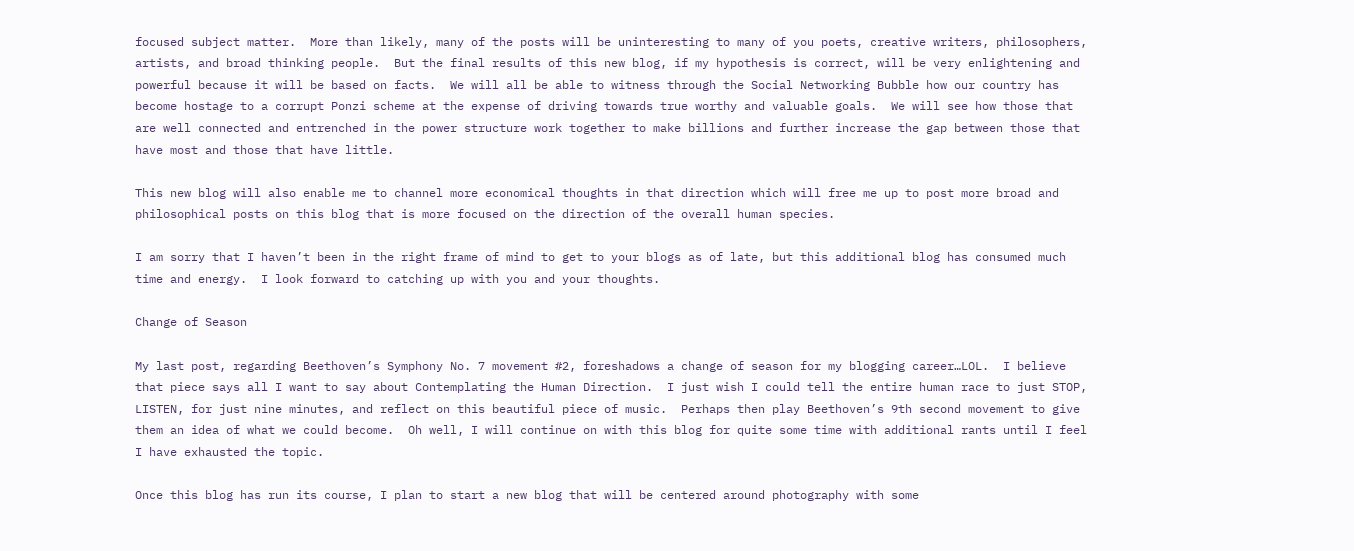focused subject matter.  More than likely, many of the posts will be uninteresting to many of you poets, creative writers, philosophers, artists, and broad thinking people.  But the final results of this new blog, if my hypothesis is correct, will be very enlightening and powerful because it will be based on facts.  We will all be able to witness through the Social Networking Bubble how our country has become hostage to a corrupt Ponzi scheme at the expense of driving towards true worthy and valuable goals.  We will see how those that are well connected and entrenched in the power structure work together to make billions and further increase the gap between those that have most and those that have little.

This new blog will also enable me to channel more economical thoughts in that direction which will free me up to post more broad and philosophical posts on this blog that is more focused on the direction of the overall human species.

I am sorry that I haven’t been in the right frame of mind to get to your blogs as of late, but this additional blog has consumed much time and energy.  I look forward to catching up with you and your thoughts.

Change of Season

My last post, regarding Beethoven’s Symphony No. 7 movement #2, foreshadows a change of season for my blogging career…LOL.  I believe that piece says all I want to say about Contemplating the Human Direction.  I just wish I could tell the entire human race to just STOP, LISTEN, for just nine minutes, and reflect on this beautiful piece of music.  Perhaps then play Beethoven’s 9th second movement to give them an idea of what we could become.  Oh well, I will continue on with this blog for quite some time with additional rants until I feel I have exhausted the topic.

Once this blog has run its course, I plan to start a new blog that will be centered around photography with some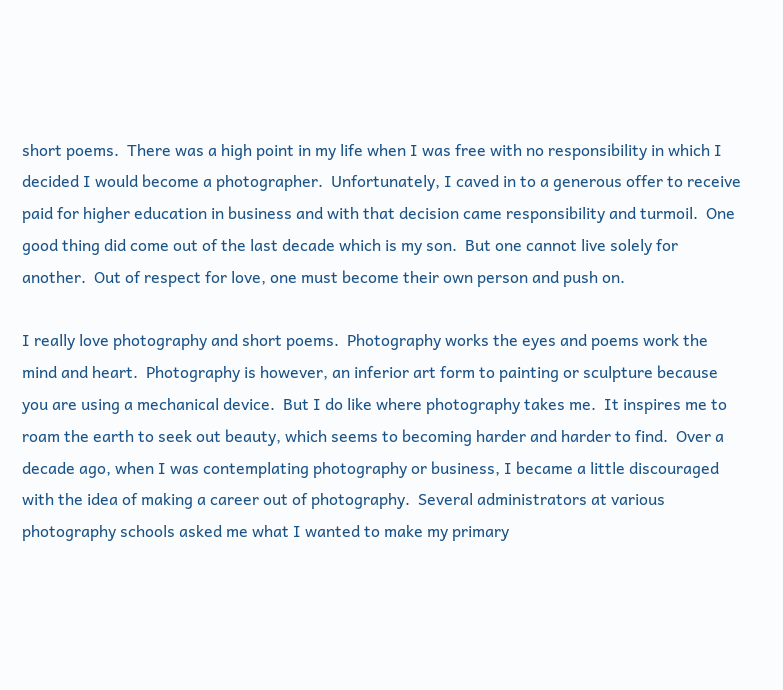short poems.  There was a high point in my life when I was free with no responsibility in which I decided I would become a photographer.  Unfortunately, I caved in to a generous offer to receive paid for higher education in business and with that decision came responsibility and turmoil.  One good thing did come out of the last decade which is my son.  But one cannot live solely for another.  Out of respect for love, one must become their own person and push on.

I really love photography and short poems.  Photography works the eyes and poems work the mind and heart.  Photography is however, an inferior art form to painting or sculpture because you are using a mechanical device.  But I do like where photography takes me.  It inspires me to roam the earth to seek out beauty, which seems to becoming harder and harder to find.  Over a decade ago, when I was contemplating photography or business, I became a little discouraged with the idea of making a career out of photography.  Several administrators at various photography schools asked me what I wanted to make my primary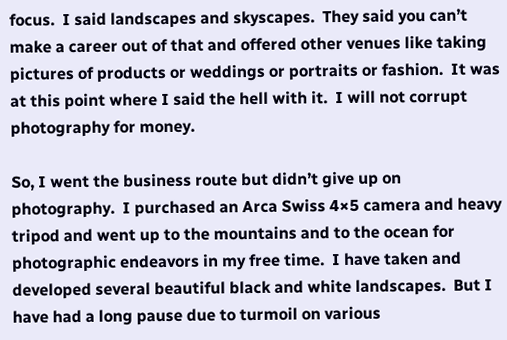focus.  I said landscapes and skyscapes.  They said you can’t make a career out of that and offered other venues like taking pictures of products or weddings or portraits or fashion.  It was at this point where I said the hell with it.  I will not corrupt photography for money.

So, I went the business route but didn’t give up on photography.  I purchased an Arca Swiss 4×5 camera and heavy tripod and went up to the mountains and to the ocean for photographic endeavors in my free time.  I have taken and developed several beautiful black and white landscapes.  But I have had a long pause due to turmoil on various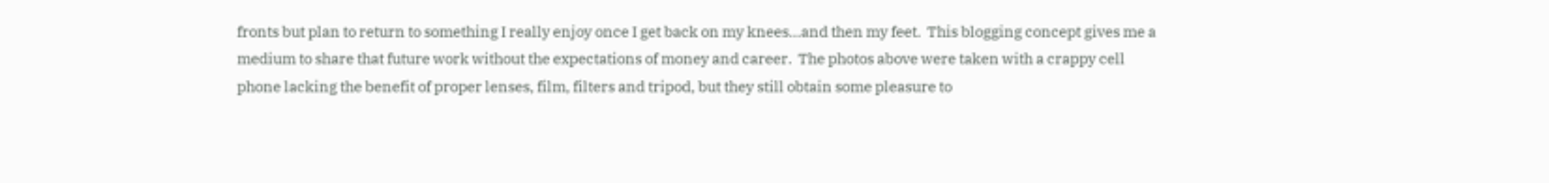fronts but plan to return to something I really enjoy once I get back on my knees…and then my feet.  This blogging concept gives me a medium to share that future work without the expectations of money and career.  The photos above were taken with a crappy cell phone lacking the benefit of proper lenses, film, filters and tripod, but they still obtain some pleasure to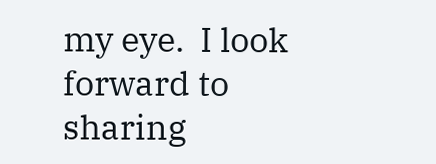my eye.  I look forward to sharing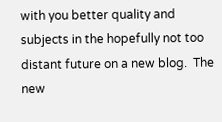with you better quality and subjects in the hopefully not too distant future on a new blog.  The new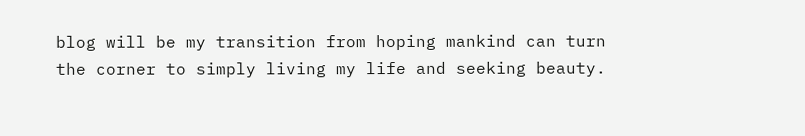blog will be my transition from hoping mankind can turn the corner to simply living my life and seeking beauty.